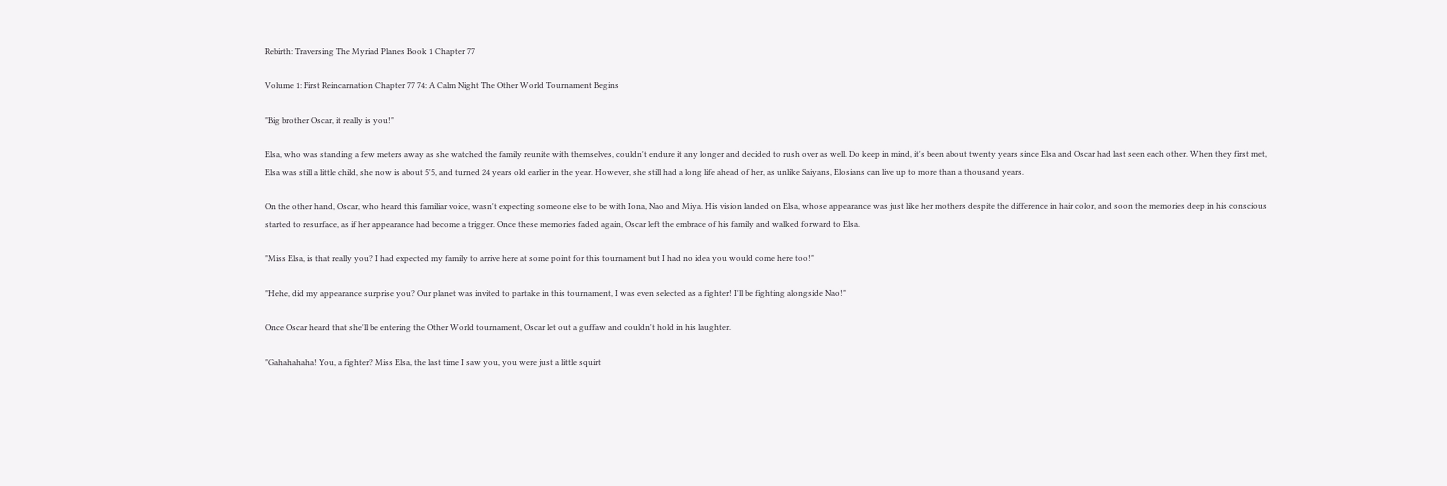Rebirth: Traversing The Myriad Planes Book 1 Chapter 77

Volume 1: First Reincarnation Chapter 77 74: A Calm Night The Other World Tournament Begins

"Big brother Oscar, it really is you!"

Elsa, who was standing a few meters away as she watched the family reunite with themselves, couldn't endure it any longer and decided to rush over as well. Do keep in mind, it's been about twenty years since Elsa and Oscar had last seen each other. When they first met, Elsa was still a little child, she now is about 5'5, and turned 24 years old earlier in the year. However, she still had a long life ahead of her, as unlike Saiyans, Elosians can live up to more than a thousand years.

On the other hand, Oscar, who heard this familiar voice, wasn't expecting someone else to be with Iona, Nao and Miya. His vision landed on Elsa, whose appearance was just like her mothers despite the difference in hair color, and soon the memories deep in his conscious started to resurface, as if her appearance had become a trigger. Once these memories faded again, Oscar left the embrace of his family and walked forward to Elsa.

"Miss Elsa, is that really you? I had expected my family to arrive here at some point for this tournament but I had no idea you would come here too!"

"Hehe, did my appearance surprise you? Our planet was invited to partake in this tournament, I was even selected as a fighter! I'll be fighting alongside Nao!"

Once Oscar heard that she'll be entering the Other World tournament, Oscar let out a guffaw and couldn't hold in his laughter.

"Gahahahaha! You, a fighter? Miss Elsa, the last time I saw you, you were just a little squirt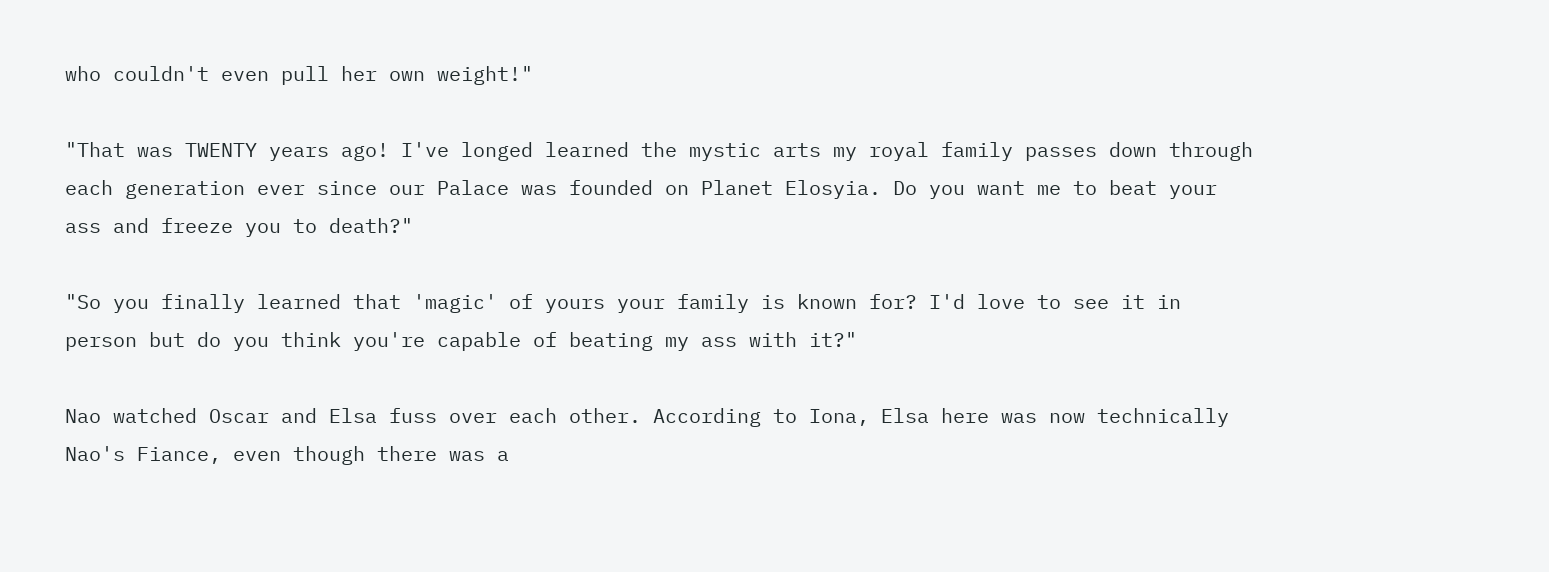who couldn't even pull her own weight!"

"That was TWENTY years ago! I've longed learned the mystic arts my royal family passes down through each generation ever since our Palace was founded on Planet Elosyia. Do you want me to beat your ass and freeze you to death?"

"So you finally learned that 'magic' of yours your family is known for? I'd love to see it in person but do you think you're capable of beating my ass with it?"

Nao watched Oscar and Elsa fuss over each other. According to Iona, Elsa here was now technically Nao's Fiance, even though there was a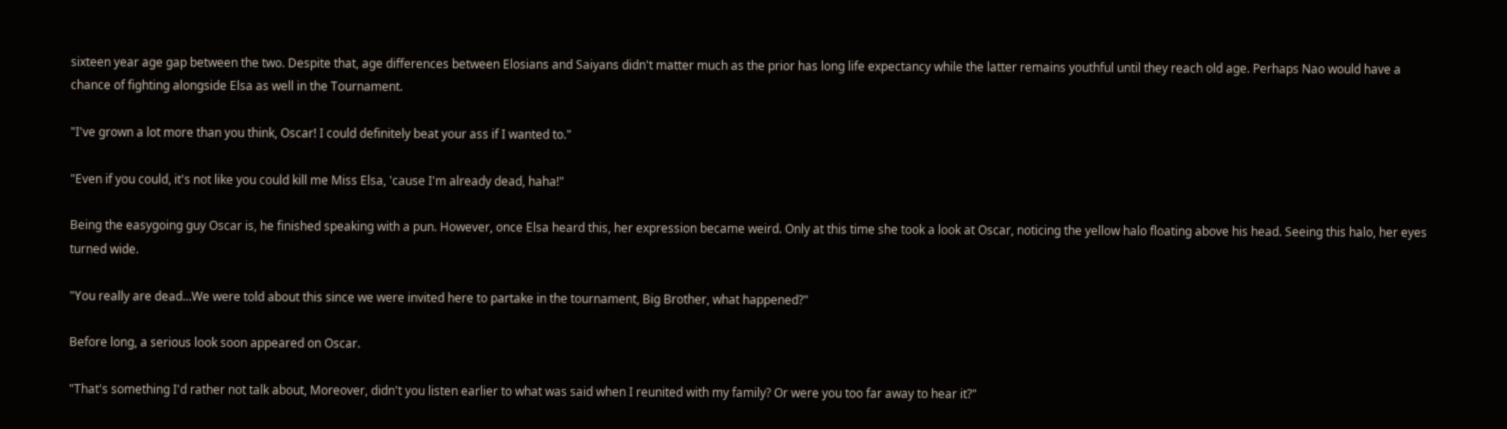sixteen year age gap between the two. Despite that, age differences between Elosians and Saiyans didn't matter much as the prior has long life expectancy while the latter remains youthful until they reach old age. Perhaps Nao would have a chance of fighting alongside Elsa as well in the Tournament.

"I've grown a lot more than you think, Oscar! I could definitely beat your ass if I wanted to."

"Even if you could, it's not like you could kill me Miss Elsa, 'cause I'm already dead, haha!"

Being the easygoing guy Oscar is, he finished speaking with a pun. However, once Elsa heard this, her expression became weird. Only at this time she took a look at Oscar, noticing the yellow halo floating above his head. Seeing this halo, her eyes turned wide.

"You really are dead...We were told about this since we were invited here to partake in the tournament, Big Brother, what happened?"

Before long, a serious look soon appeared on Oscar.

"That's something I'd rather not talk about, Moreover, didn't you listen earlier to what was said when I reunited with my family? Or were you too far away to hear it?"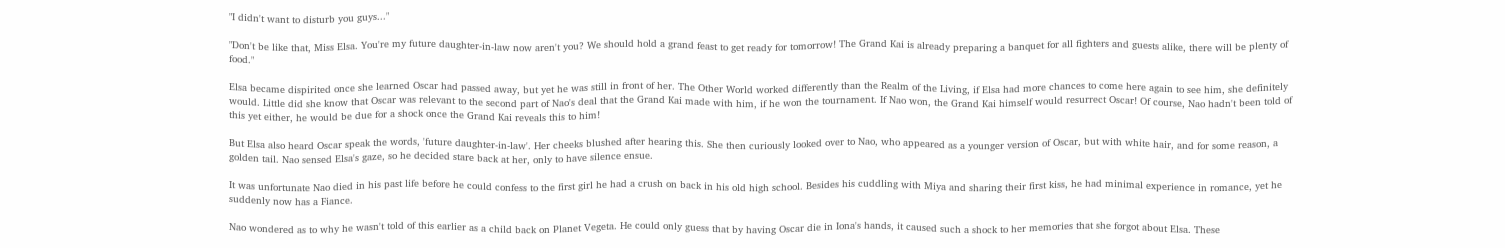"I didn't want to disturb you guys..."

"Don't be like that, Miss Elsa. You're my future daughter-in-law now aren't you? We should hold a grand feast to get ready for tomorrow! The Grand Kai is already preparing a banquet for all fighters and guests alike, there will be plenty of food."

Elsa became dispirited once she learned Oscar had passed away, but yet he was still in front of her. The Other World worked differently than the Realm of the Living, if Elsa had more chances to come here again to see him, she definitely would. Little did she know that Oscar was relevant to the second part of Nao's deal that the Grand Kai made with him, if he won the tournament. If Nao won, the Grand Kai himself would resurrect Oscar! Of course, Nao hadn't been told of this yet either, he would be due for a shock once the Grand Kai reveals this to him!

But Elsa also heard Oscar speak the words, 'future daughter-in-law'. Her cheeks blushed after hearing this. She then curiously looked over to Nao, who appeared as a younger version of Oscar, but with white hair, and for some reason, a golden tail. Nao sensed Elsa's gaze, so he decided stare back at her, only to have silence ensue.

It was unfortunate Nao died in his past life before he could confess to the first girl he had a crush on back in his old high school. Besides his cuddling with Miya and sharing their first kiss, he had minimal experience in romance, yet he suddenly now has a Fiance.

Nao wondered as to why he wasn't told of this earlier as a child back on Planet Vegeta. He could only guess that by having Oscar die in Iona's hands, it caused such a shock to her memories that she forgot about Elsa. These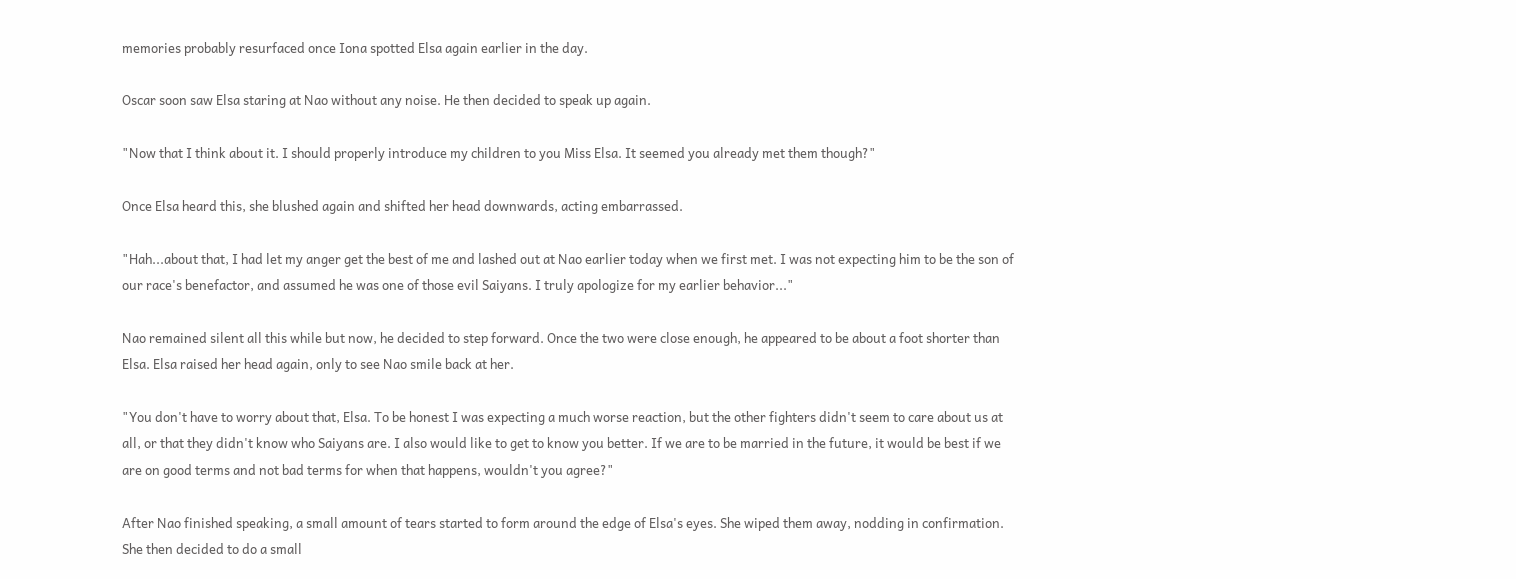memories probably resurfaced once Iona spotted Elsa again earlier in the day.

Oscar soon saw Elsa staring at Nao without any noise. He then decided to speak up again.

"Now that I think about it. I should properly introduce my children to you Miss Elsa. It seemed you already met them though?"

Once Elsa heard this, she blushed again and shifted her head downwards, acting embarrassed.

"Hah...about that, I had let my anger get the best of me and lashed out at Nao earlier today when we first met. I was not expecting him to be the son of our race's benefactor, and assumed he was one of those evil Saiyans. I truly apologize for my earlier behavior..."

Nao remained silent all this while but now, he decided to step forward. Once the two were close enough, he appeared to be about a foot shorter than Elsa. Elsa raised her head again, only to see Nao smile back at her.

"You don't have to worry about that, Elsa. To be honest I was expecting a much worse reaction, but the other fighters didn't seem to care about us at all, or that they didn't know who Saiyans are. I also would like to get to know you better. If we are to be married in the future, it would be best if we are on good terms and not bad terms for when that happens, wouldn't you agree?"

After Nao finished speaking, a small amount of tears started to form around the edge of Elsa's eyes. She wiped them away, nodding in confirmation. She then decided to do a small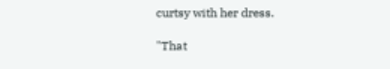curtsy with her dress.

"That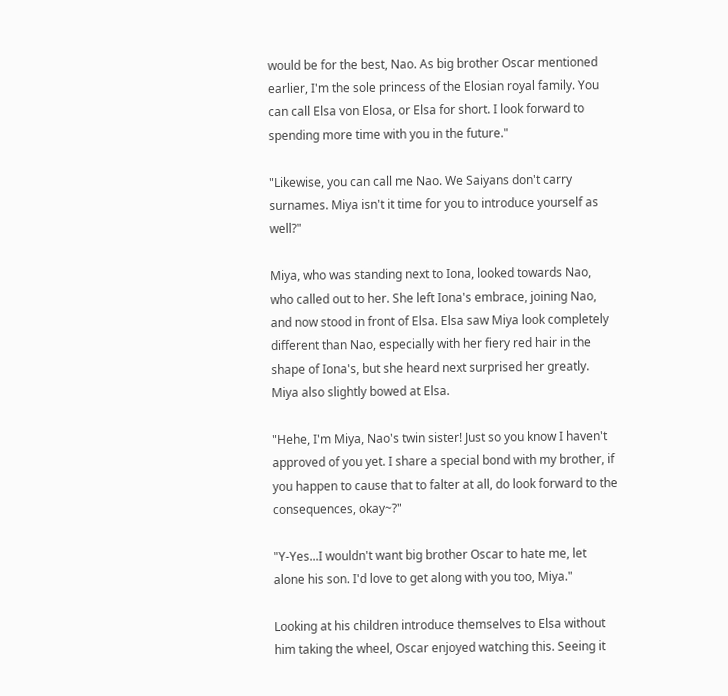would be for the best, Nao. As big brother Oscar mentioned earlier, I'm the sole princess of the Elosian royal family. You can call Elsa von Elosa, or Elsa for short. I look forward to spending more time with you in the future."

"Likewise, you can call me Nao. We Saiyans don't carry surnames. Miya isn't it time for you to introduce yourself as well?"

Miya, who was standing next to Iona, looked towards Nao, who called out to her. She left Iona's embrace, joining Nao, and now stood in front of Elsa. Elsa saw Miya look completely different than Nao, especially with her fiery red hair in the shape of Iona's, but she heard next surprised her greatly. Miya also slightly bowed at Elsa.

"Hehe, I'm Miya, Nao's twin sister! Just so you know I haven't approved of you yet. I share a special bond with my brother, if you happen to cause that to falter at all, do look forward to the consequences, okay~?"

"Y-Yes...I wouldn't want big brother Oscar to hate me, let alone his son. I'd love to get along with you too, Miya."

Looking at his children introduce themselves to Elsa without him taking the wheel, Oscar enjoyed watching this. Seeing it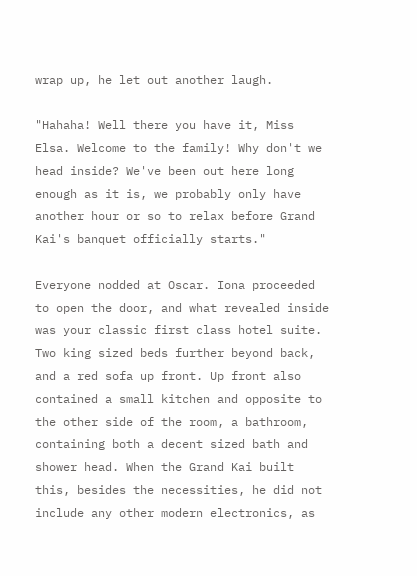wrap up, he let out another laugh.

"Hahaha! Well there you have it, Miss Elsa. Welcome to the family! Why don't we head inside? We've been out here long enough as it is, we probably only have another hour or so to relax before Grand Kai's banquet officially starts."

Everyone nodded at Oscar. Iona proceeded to open the door, and what revealed inside was your classic first class hotel suite. Two king sized beds further beyond back, and a red sofa up front. Up front also contained a small kitchen and opposite to the other side of the room, a bathroom, containing both a decent sized bath and shower head. When the Grand Kai built this, besides the necessities, he did not include any other modern electronics, as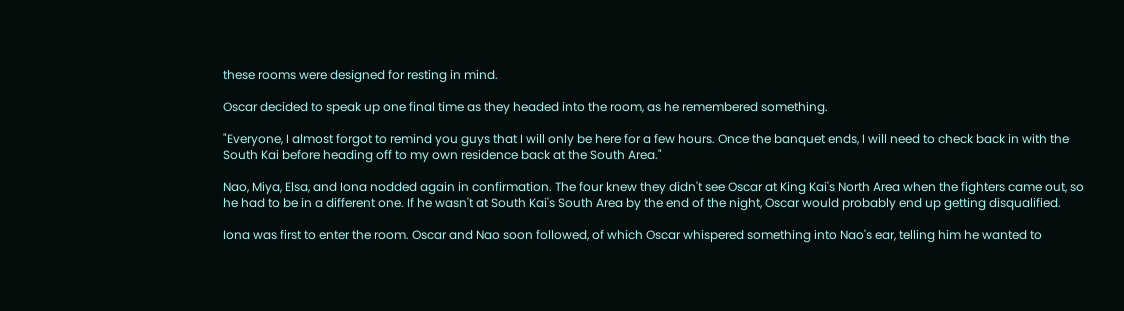these rooms were designed for resting in mind.

Oscar decided to speak up one final time as they headed into the room, as he remembered something.

"Everyone, I almost forgot to remind you guys that I will only be here for a few hours. Once the banquet ends, I will need to check back in with the South Kai before heading off to my own residence back at the South Area."

Nao, Miya, Elsa, and Iona nodded again in confirmation. The four knew they didn't see Oscar at King Kai's North Area when the fighters came out, so he had to be in a different one. If he wasn't at South Kai's South Area by the end of the night, Oscar would probably end up getting disqualified.

Iona was first to enter the room. Oscar and Nao soon followed, of which Oscar whispered something into Nao's ear, telling him he wanted to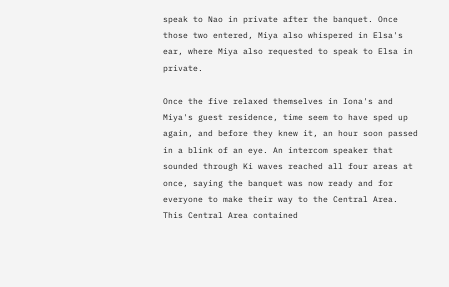speak to Nao in private after the banquet. Once those two entered, Miya also whispered in Elsa's ear, where Miya also requested to speak to Elsa in private.

Once the five relaxed themselves in Iona's and Miya's guest residence, time seem to have sped up again, and before they knew it, an hour soon passed in a blink of an eye. An intercom speaker that sounded through Ki waves reached all four areas at once, saying the banquet was now ready and for everyone to make their way to the Central Area. This Central Area contained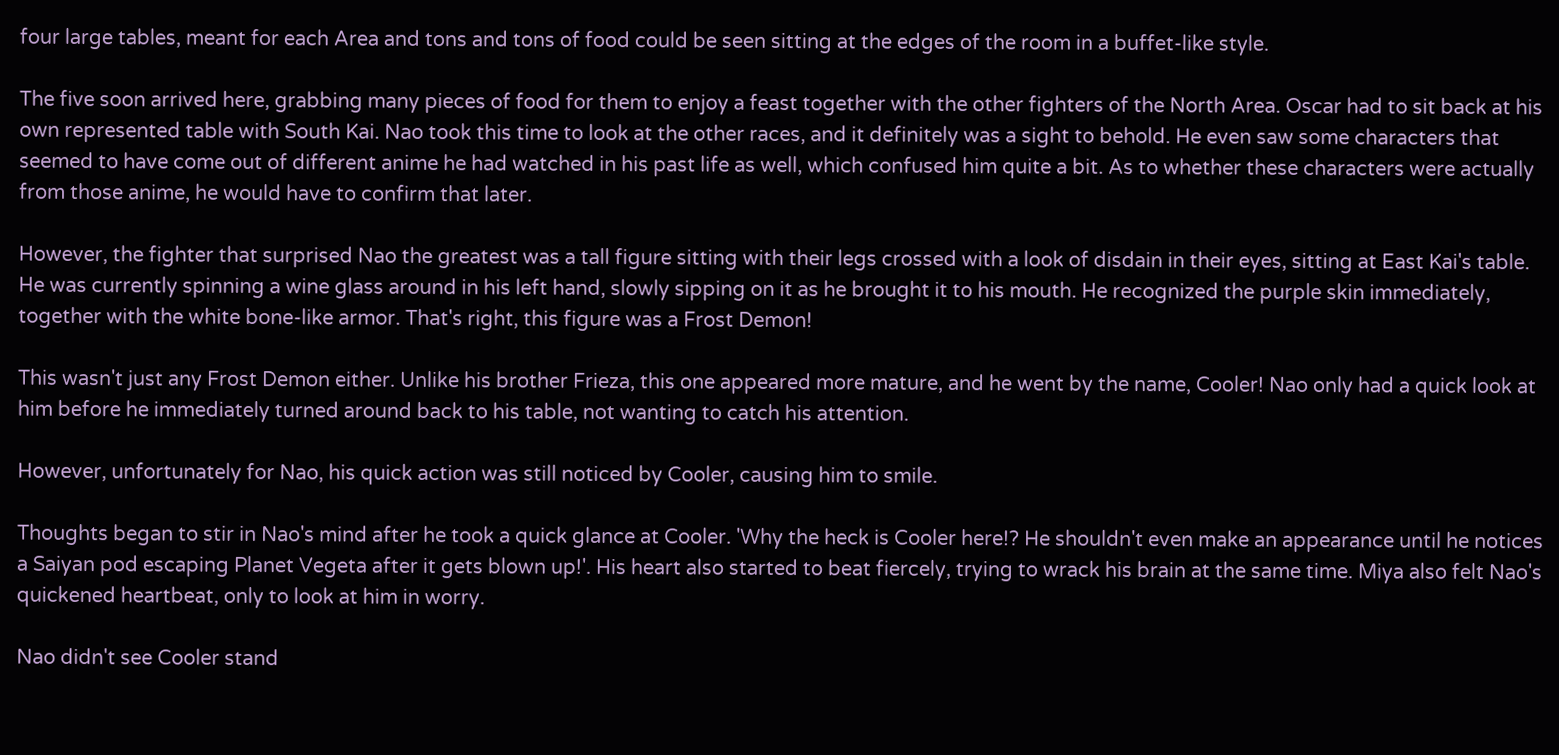four large tables, meant for each Area and tons and tons of food could be seen sitting at the edges of the room in a buffet-like style.

The five soon arrived here, grabbing many pieces of food for them to enjoy a feast together with the other fighters of the North Area. Oscar had to sit back at his own represented table with South Kai. Nao took this time to look at the other races, and it definitely was a sight to behold. He even saw some characters that seemed to have come out of different anime he had watched in his past life as well, which confused him quite a bit. As to whether these characters were actually from those anime, he would have to confirm that later.

However, the fighter that surprised Nao the greatest was a tall figure sitting with their legs crossed with a look of disdain in their eyes, sitting at East Kai's table. He was currently spinning a wine glass around in his left hand, slowly sipping on it as he brought it to his mouth. He recognized the purple skin immediately, together with the white bone-like armor. That's right, this figure was a Frost Demon!

This wasn't just any Frost Demon either. Unlike his brother Frieza, this one appeared more mature, and he went by the name, Cooler! Nao only had a quick look at him before he immediately turned around back to his table, not wanting to catch his attention.

However, unfortunately for Nao, his quick action was still noticed by Cooler, causing him to smile.

Thoughts began to stir in Nao's mind after he took a quick glance at Cooler. 'Why the heck is Cooler here!? He shouldn't even make an appearance until he notices a Saiyan pod escaping Planet Vegeta after it gets blown up!'. His heart also started to beat fiercely, trying to wrack his brain at the same time. Miya also felt Nao's quickened heartbeat, only to look at him in worry.

Nao didn't see Cooler stand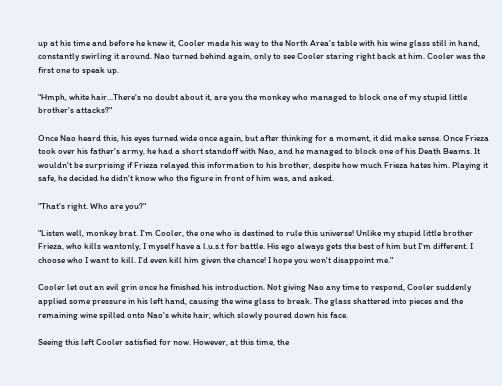up at his time and before he knew it, Cooler made his way to the North Area's table with his wine glass still in hand, constantly swirling it around. Nao turned behind again, only to see Cooler staring right back at him. Cooler was the first one to speak up.

"Hmph, white hair...There's no doubt about it, are you the monkey who managed to block one of my stupid little brother's attacks?"

Once Nao heard this, his eyes turned wide once again, but after thinking for a moment, it did make sense. Once Frieza took over his father's army, he had a short standoff with Nao, and he managed to block one of his Death Beams. It wouldn't be surprising if Frieza relayed this information to his brother, despite how much Frieza hates him. Playing it safe, he decided he didn't know who the figure in front of him was, and asked.

"That's right. Who are you?"

"Listen well, monkey brat. I'm Cooler, the one who is destined to rule this universe! Unlike my stupid little brother Frieza, who kills wantonly, I myself have a l.u.s.t for battle. His ego always gets the best of him but I'm different. I choose who I want to kill. I'd even kill him given the chance! I hope you won't disappoint me."

Cooler let out an evil grin once he finished his introduction. Not giving Nao any time to respond, Cooler suddenly applied some pressure in his left hand, causing the wine glass to break. The glass shattered into pieces and the remaining wine spilled onto Nao's white hair, which slowly poured down his face.

Seeing this left Cooler satisfied for now. However, at this time, the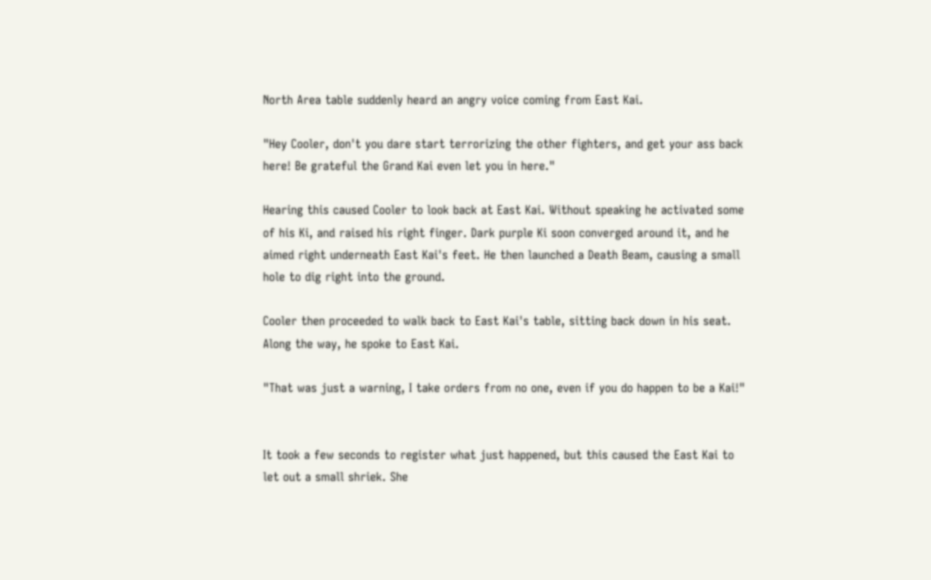North Area table suddenly heard an angry voice coming from East Kai.

"Hey Cooler, don't you dare start terrorizing the other fighters, and get your ass back here! Be grateful the Grand Kai even let you in here."

Hearing this caused Cooler to look back at East Kai. Without speaking he activated some of his Ki, and raised his right finger. Dark purple Ki soon converged around it, and he aimed right underneath East Kai's feet. He then launched a Death Beam, causing a small hole to dig right into the ground.

Cooler then proceeded to walk back to East Kai's table, sitting back down in his seat. Along the way, he spoke to East Kai.

"That was just a warning, I take orders from no one, even if you do happen to be a Kai!"


It took a few seconds to register what just happened, but this caused the East Kai to let out a small shriek. She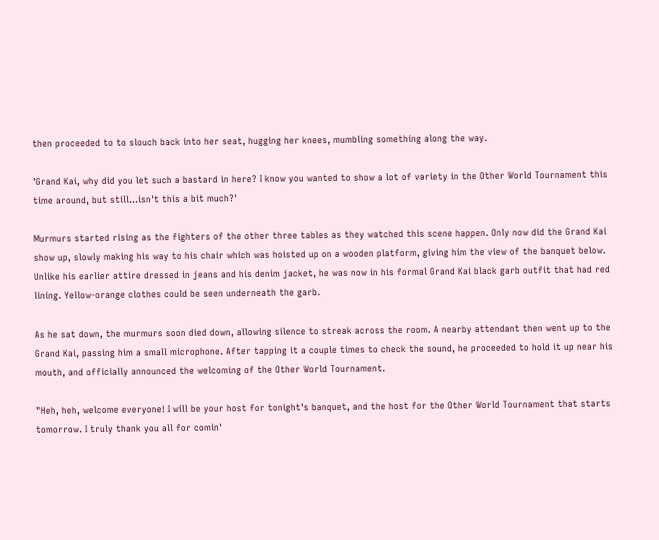then proceeded to to slouch back into her seat, hugging her knees, mumbling something along the way.

'Grand Kai, why did you let such a bastard in here? I know you wanted to show a lot of variety in the Other World Tournament this time around, but still...isn't this a bit much?'

Murmurs started rising as the fighters of the other three tables as they watched this scene happen. Only now did the Grand Kai show up, slowly making his way to his chair which was hoisted up on a wooden platform, giving him the view of the banquet below. Unlike his earlier attire dressed in jeans and his denim jacket, he was now in his formal Grand Kai black garb outfit that had red lining. Yellow-orange clothes could be seen underneath the garb.

As he sat down, the murmurs soon died down, allowing silence to streak across the room. A nearby attendant then went up to the Grand Kai, passing him a small microphone. After tapping it a couple times to check the sound, he proceeded to hold it up near his mouth, and officially announced the welcoming of the Other World Tournament.

"Heh, heh, welcome everyone! I will be your host for tonight's banquet, and the host for the Other World Tournament that starts tomorrow. I truly thank you all for comin'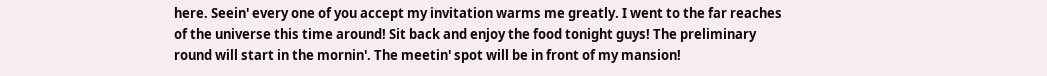here. Seein' every one of you accept my invitation warms me greatly. I went to the far reaches of the universe this time around! Sit back and enjoy the food tonight guys! The preliminary round will start in the mornin'. The meetin' spot will be in front of my mansion!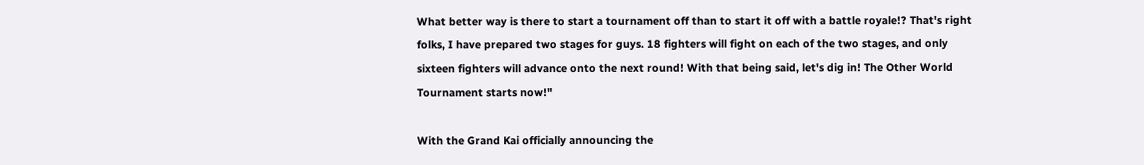What better way is there to start a tournament off than to start it off with a battle royale!? That's right folks, I have prepared two stages for guys. 18 fighters will fight on each of the two stages, and only sixteen fighters will advance onto the next round! With that being said, let's dig in! The Other World Tournament starts now!"

With the Grand Kai officially announcing the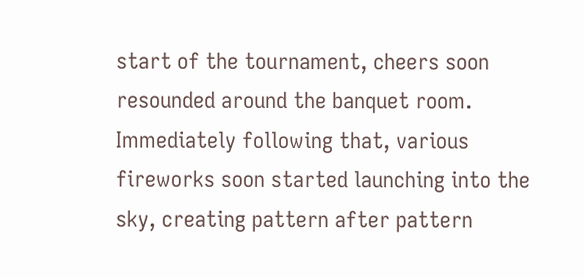start of the tournament, cheers soon resounded around the banquet room. Immediately following that, various fireworks soon started launching into the sky, creating pattern after pattern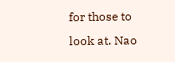for those to look at. Nao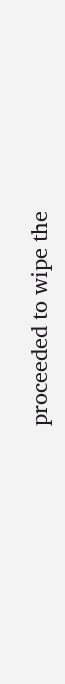proceeded to wipe the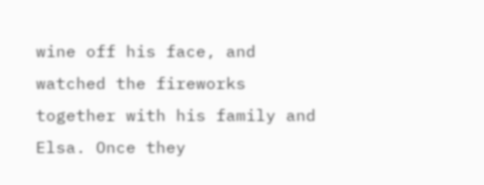wine off his face, and watched the fireworks together with his family and Elsa. Once they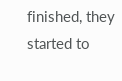finished, they started to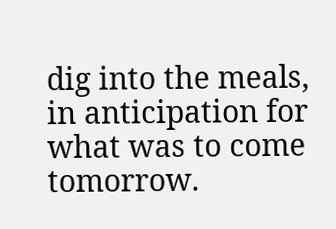dig into the meals, in anticipation for what was to come tomorrow.